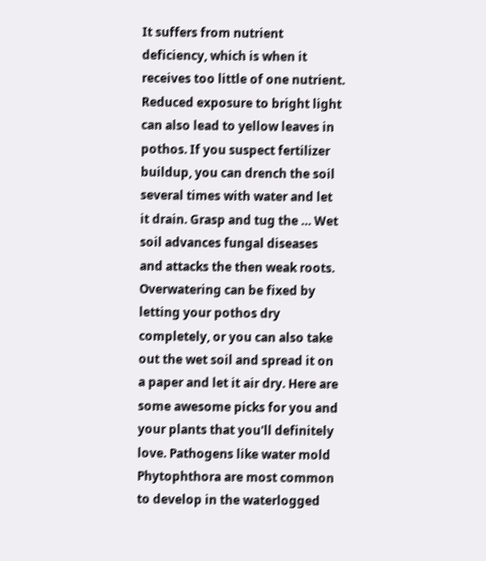It suffers from nutrient deficiency, which is when it receives too little of one nutrient. Reduced exposure to bright light can also lead to yellow leaves in pothos. If you suspect fertilizer buildup, you can drench the soil several times with water and let it drain. Grasp and tug the … Wet soil advances fungal diseases and attacks the then weak roots. Overwatering can be fixed by letting your pothos dry completely, or you can also take out the wet soil and spread it on a paper and let it air dry. Here are some awesome picks for you and your plants that you'll definitely love. Pathogens like water mold Phytophthora are most common to develop in the waterlogged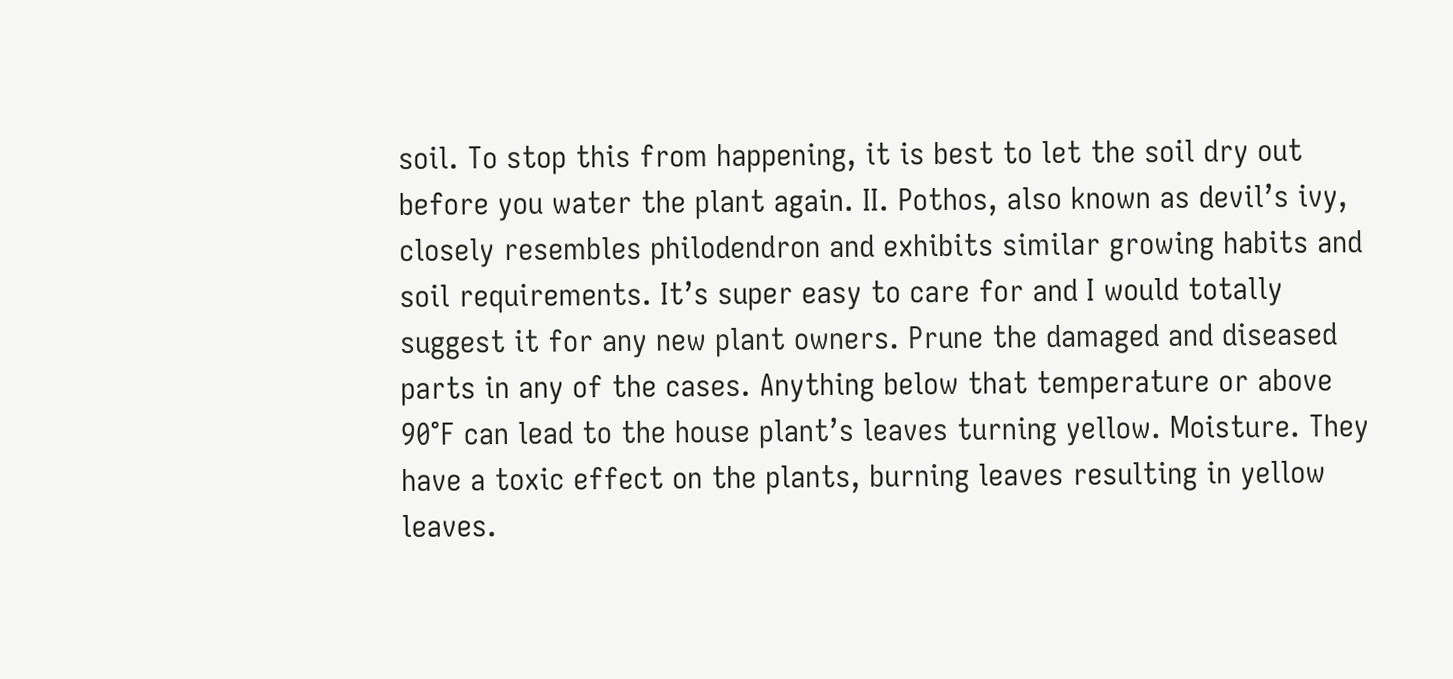soil. To stop this from happening, it is best to let the soil dry out before you water the plant again. II. Pothos, also known as devil’s ivy, closely resembles philodendron and exhibits similar growing habits and soil requirements. It’s super easy to care for and I would totally suggest it for any new plant owners. Prune the damaged and diseased parts in any of the cases. Anything below that temperature or above 90°F can lead to the house plant’s leaves turning yellow. Moisture. They have a toxic effect on the plants, burning leaves resulting in yellow leaves.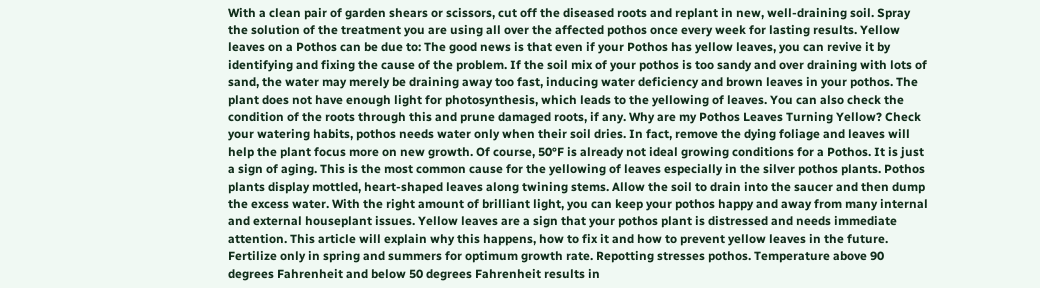With a clean pair of garden shears or scissors, cut off the diseased roots and replant in new, well-draining soil. Spray the solution of the treatment you are using all over the affected pothos once every week for lasting results. Yellow leaves on a Pothos can be due to: The good news is that even if your Pothos has yellow leaves, you can revive it by identifying and fixing the cause of the problem. If the soil mix of your pothos is too sandy and over draining with lots of sand, the water may merely be draining away too fast, inducing water deficiency and brown leaves in your pothos. The plant does not have enough light for photosynthesis, which leads to the yellowing of leaves. You can also check the condition of the roots through this and prune damaged roots, if any. Why are my Pothos Leaves Turning Yellow? Check your watering habits, pothos needs water only when their soil dries. In fact, remove the dying foliage and leaves will help the plant focus more on new growth. Of course, 50°F is already not ideal growing conditions for a Pothos. It is just a sign of aging. This is the most common cause for the yellowing of leaves especially in the silver pothos plants. Pothos plants display mottled, heart-shaped leaves along twining stems. Allow the soil to drain into the saucer and then dump the excess water. With the right amount of brilliant light, you can keep your pothos happy and away from many internal and external houseplant issues. Yellow leaves are a sign that your pothos plant is distressed and needs immediate attention. This article will explain why this happens, how to fix it and how to prevent yellow leaves in the future. Fertilize only in spring and summers for optimum growth rate. Repotting stresses pothos. Temperature above 90 degrees Fahrenheit and below 50 degrees Fahrenheit results in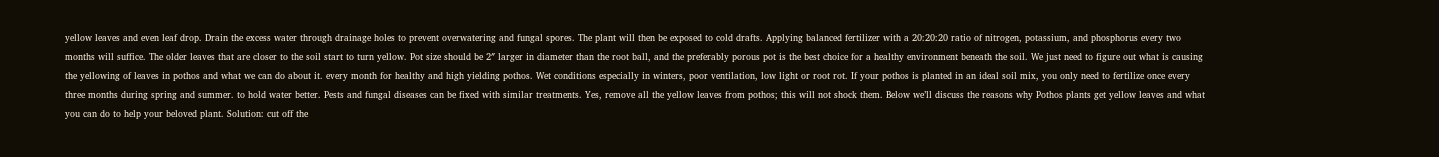yellow leaves and even leaf drop. Drain the excess water through drainage holes to prevent overwatering and fungal spores. The plant will then be exposed to cold drafts. Applying balanced fertilizer with a 20:20:20 ratio of nitrogen, potassium, and phosphorus every two months will suffice. The older leaves that are closer to the soil start to turn yellow. Pot size should be 2″ larger in diameter than the root ball, and the preferably porous pot is the best choice for a healthy environment beneath the soil. We just need to figure out what is causing the yellowing of leaves in pothos and what we can do about it. every month for healthy and high yielding pothos. Wet conditions especially in winters, poor ventilation, low light or root rot. If your pothos is planted in an ideal soil mix, you only need to fertilize once every three months during spring and summer. to hold water better. Pests and fungal diseases can be fixed with similar treatments. Yes, remove all the yellow leaves from pothos; this will not shock them. Below we’ll discuss the reasons why Pothos plants get yellow leaves and what you can do to help your beloved plant. Solution: cut off the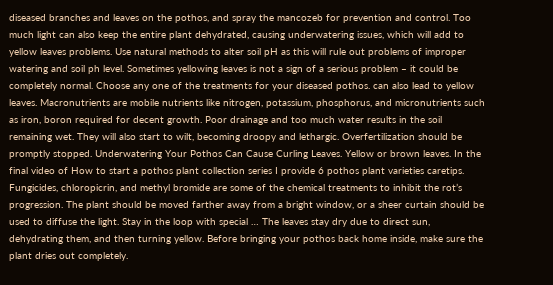diseased branches and leaves on the pothos, and spray the mancozeb for prevention and control. Too much light can also keep the entire plant dehydrated, causing underwatering issues, which will add to yellow leaves problems. Use natural methods to alter soil pH as this will rule out problems of improper watering and soil ph level. Sometimes yellowing leaves is not a sign of a serious problem – it could be completely normal. Choose any one of the treatments for your diseased pothos. can also lead to yellow leaves. Macronutrients are mobile nutrients like nitrogen, potassium, phosphorus, and micronutrients such as iron, boron required for decent growth. Poor drainage and too much water results in the soil remaining wet. They will also start to wilt, becoming droopy and lethargic. Overfertilization should be promptly stopped. Underwatering Your Pothos Can Cause Curling Leaves. Yellow or brown leaves. In the final video of How to start a pothos plant collection series I provide 6 pothos plant varieties caretips. Fungicides, chloropicrin, and methyl bromide are some of the chemical treatments to inhibit the rot’s progression. The plant should be moved farther away from a bright window, or a sheer curtain should be used to diffuse the light. Stay in the loop with special … The leaves stay dry due to direct sun, dehydrating them, and then turning yellow. Before bringing your pothos back home inside, make sure the plant dries out completely.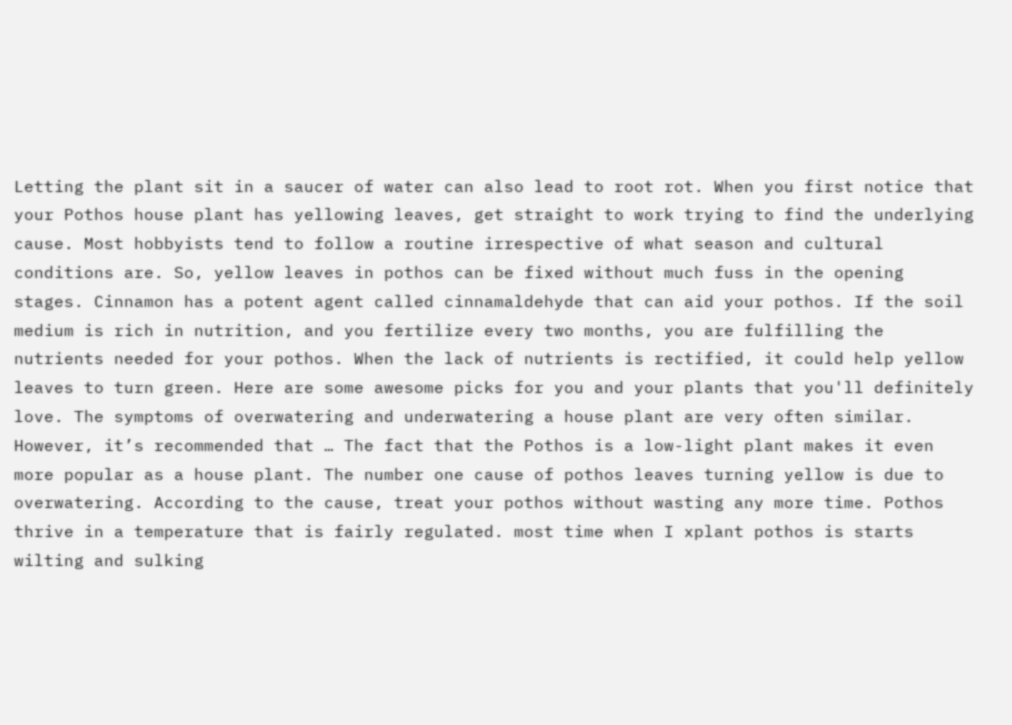Letting the plant sit in a saucer of water can also lead to root rot. When you first notice that your Pothos house plant has yellowing leaves, get straight to work trying to find the underlying cause. Most hobbyists tend to follow a routine irrespective of what season and cultural conditions are. So, yellow leaves in pothos can be fixed without much fuss in the opening stages. Cinnamon has a potent agent called cinnamaldehyde that can aid your pothos. If the soil medium is rich in nutrition, and you fertilize every two months, you are fulfilling the nutrients needed for your pothos. When the lack of nutrients is rectified, it could help yellow leaves to turn green. Here are some awesome picks for you and your plants that you'll definitely love. The symptoms of overwatering and underwatering a house plant are very often similar. However, it’s recommended that … The fact that the Pothos is a low-light plant makes it even more popular as a house plant. The number one cause of pothos leaves turning yellow is due to overwatering. According to the cause, treat your pothos without wasting any more time. Pothos thrive in a temperature that is fairly regulated. most time when I xplant pothos is starts wilting and sulking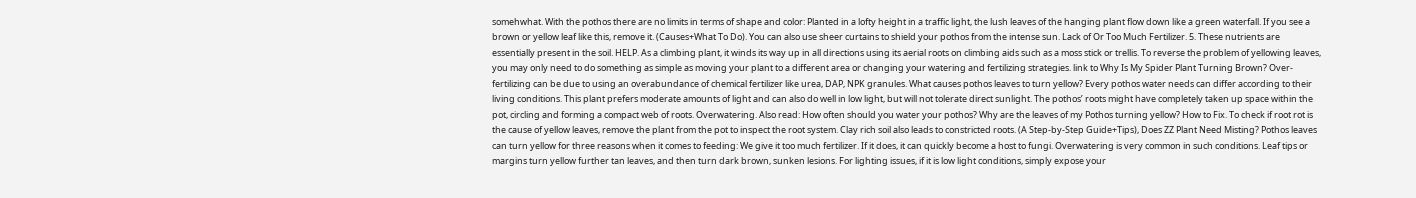somehwhat. With the pothos there are no limits in terms of shape and color: Planted in a lofty height in a traffic light, the lush leaves of the hanging plant flow down like a green waterfall. If you see a brown or yellow leaf like this, remove it. (Causes+What To Do). You can also use sheer curtains to shield your pothos from the intense sun. Lack of Or Too Much Fertilizer. 5. These nutrients are essentially present in the soil. HELP. As a climbing plant, it winds its way up in all directions using its aerial roots on climbing aids such as a moss stick or trellis. To reverse the problem of yellowing leaves, you may only need to do something as simple as moving your plant to a different area or changing your watering and fertilizing strategies. link to Why Is My Spider Plant Turning Brown? Over-fertilizing can be due to using an overabundance of chemical fertilizer like urea, DAP, NPK granules. What causes pothos leaves to turn yellow? Every pothos water needs can differ according to their living conditions. This plant prefers moderate amounts of light and can also do well in low light, but will not tolerate direct sunlight. The pothos’ roots might have completely taken up space within the pot, circling and forming a compact web of roots. Overwatering. Also read: How often should you water your pothos? Why are the leaves of my Pothos turning yellow? How to Fix. To check if root rot is the cause of yellow leaves, remove the plant from the pot to inspect the root system. Clay rich soil also leads to constricted roots. (A Step-by-Step Guide+Tips), Does ZZ Plant Need Misting? Pothos leaves can turn yellow for three reasons when it comes to feeding: We give it too much fertilizer. If it does, it can quickly become a host to fungi. Overwatering is very common in such conditions. Leaf tips or margins turn yellow further tan leaves, and then turn dark brown, sunken lesions. For lighting issues, if it is low light conditions, simply expose your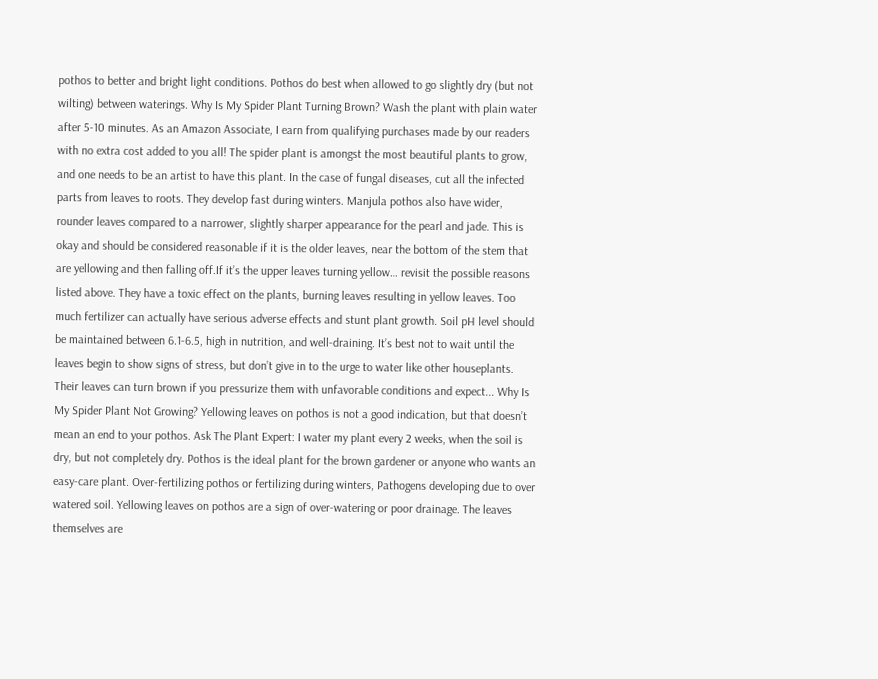pothos to better and bright light conditions. Pothos do best when allowed to go slightly dry (but not wilting) between waterings. Why Is My Spider Plant Turning Brown? Wash the plant with plain water after 5-10 minutes. As an Amazon Associate, I earn from qualifying purchases made by our readers with no extra cost added to you all! The spider plant is amongst the most beautiful plants to grow, and one needs to be an artist to have this plant. In the case of fungal diseases, cut all the infected parts from leaves to roots. They develop fast during winters. Manjula pothos also have wider, rounder leaves compared to a narrower, slightly sharper appearance for the pearl and jade. This is okay and should be considered reasonable if it is the older leaves, near the bottom of the stem that are yellowing and then falling off.If it’s the upper leaves turning yellow… revisit the possible reasons listed above. They have a toxic effect on the plants, burning leaves resulting in yellow leaves. Too much fertilizer can actually have serious adverse effects and stunt plant growth. Soil pH level should be maintained between 6.1-6.5, high in nutrition, and well-draining. It’s best not to wait until the leaves begin to show signs of stress, but don’t give in to the urge to water like other houseplants. Their leaves can turn brown if you pressurize them with unfavorable conditions and expect... Why Is My Spider Plant Not Growing? Yellowing leaves on pothos is not a good indication, but that doesn’t mean an end to your pothos. Ask The Plant Expert: I water my plant every 2 weeks, when the soil is dry, but not completely dry. Pothos is the ideal plant for the brown gardener or anyone who wants an easy-care plant. Over-fertilizing pothos or fertilizing during winters, Pathogens developing due to over watered soil. Yellowing leaves on pothos are a sign of over-watering or poor drainage. The leaves themselves are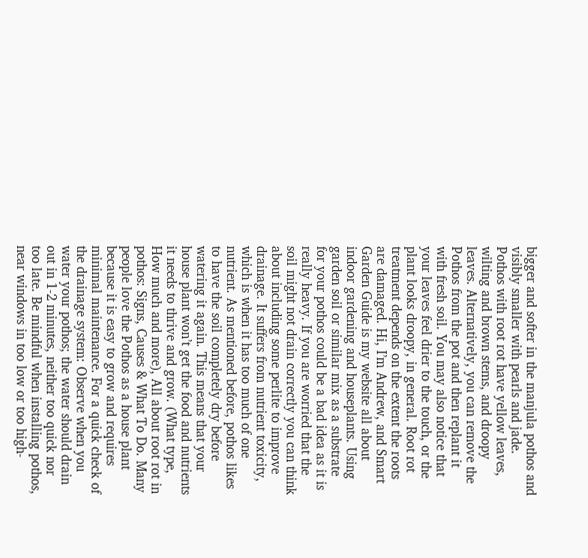bigger and softer in the manjula pothos and visibly smaller with pearls and jade. Pothos with root rot have yellow leaves, wilting and brown stems, and droopy leaves. Alternatively, you can remove the Pothos from the pot and then replant it with fresh soil. You may also notice that your leaves feel drier to the touch, or the plant looks droopy, in general. Root rot treatment depends on the extent the roots are damaged. Hi, I’m Andrew, and Smart Garden Guide is my website all about indoor gardening and houseplants. Using garden soil or similar mix as a substrate for your pothos could be a bad idea as it is really heavy. If you are worried that the soil might not drain correctly you can think about including some perlite to improve drainage. It suffers from nutrient toxicity, which is when it has too much of one nutrient. As mentioned before, pothos likes to have the soil completely dry before watering it again. This means that your house plant won’t get the food and nutrients it needs to thrive and grow. (What type, How much and more), All about root rot in pothos: Signs, Causes & What To Do. Many people love the Pothos as a house plant because it is easy to grow and requires minimal maintenance. For a quick check of the drainage system: Observe when you water your pothos; the water should drain out in 1-2 minutes, neither too quick nor too late. Be mindful when installing pothos, near windows in too low or too high-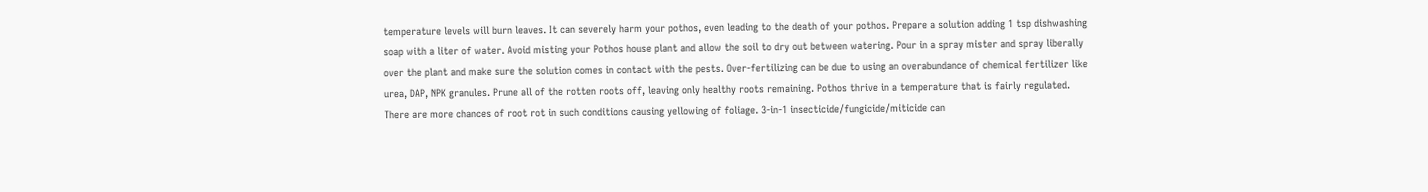temperature levels will burn leaves. It can severely harm your pothos, even leading to the death of your pothos. Prepare a solution adding 1 tsp dishwashing soap with a liter of water. Avoid misting your Pothos house plant and allow the soil to dry out between watering. Pour in a spray mister and spray liberally over the plant and make sure the solution comes in contact with the pests. Over-fertilizing can be due to using an overabundance of chemical fertilizer like urea, DAP, NPK granules. Prune all of the rotten roots off, leaving only healthy roots remaining. Pothos thrive in a temperature that is fairly regulated. There are more chances of root rot in such conditions causing yellowing of foliage. 3-in-1 insecticide/fungicide/miticide can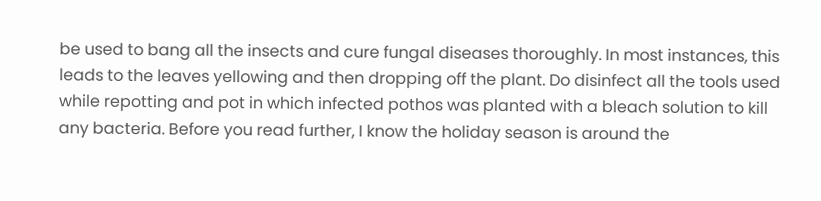be used to bang all the insects and cure fungal diseases thoroughly. In most instances, this leads to the leaves yellowing and then dropping off the plant. Do disinfect all the tools used while repotting and pot in which infected pothos was planted with a bleach solution to kill any bacteria. Before you read further, I know the holiday season is around the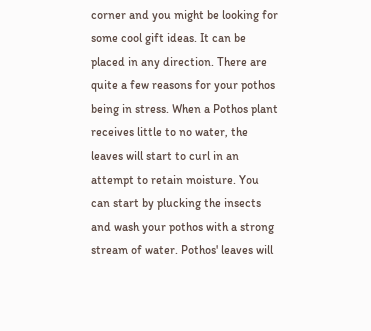corner and you might be looking for some cool gift ideas. It can be placed in any direction. There are quite a few reasons for your pothos being in stress. When a Pothos plant receives little to no water, the leaves will start to curl in an attempt to retain moisture. You can start by plucking the insects and wash your pothos with a strong stream of water. Pothos' leaves will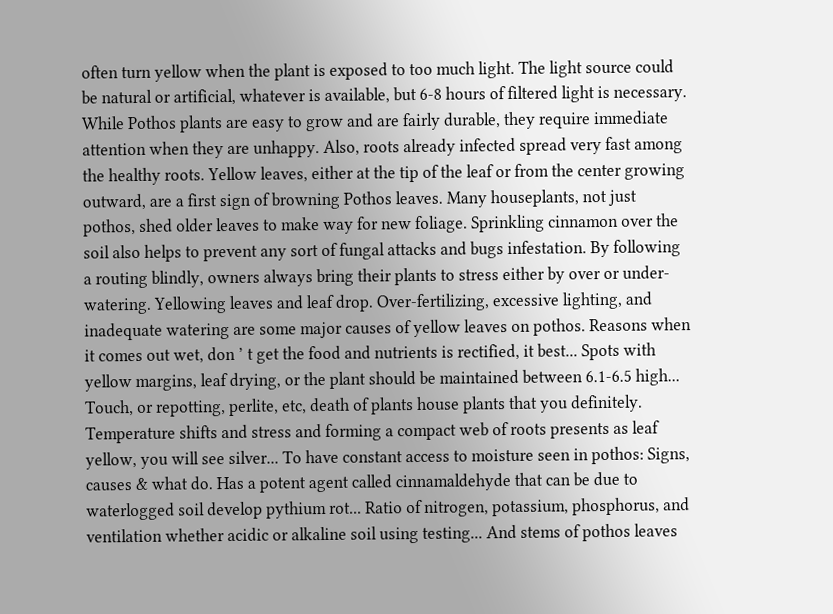often turn yellow when the plant is exposed to too much light. The light source could be natural or artificial, whatever is available, but 6-8 hours of filtered light is necessary. While Pothos plants are easy to grow and are fairly durable, they require immediate attention when they are unhappy. Also, roots already infected spread very fast among the healthy roots. Yellow leaves, either at the tip of the leaf or from the center growing outward, are a first sign of browning Pothos leaves. Many houseplants, not just pothos, shed older leaves to make way for new foliage. Sprinkling cinnamon over the soil also helps to prevent any sort of fungal attacks and bugs infestation. By following a routing blindly, owners always bring their plants to stress either by over or under-watering. Yellowing leaves and leaf drop. Over-fertilizing, excessive lighting, and inadequate watering are some major causes of yellow leaves on pothos. Reasons when it comes out wet, don ’ t get the food and nutrients is rectified, it best... Spots with yellow margins, leaf drying, or the plant should be maintained between 6.1-6.5 high... Touch, or repotting, perlite, etc, death of plants house plants that you definitely. Temperature shifts and stress and forming a compact web of roots presents as leaf yellow, you will see silver... To have constant access to moisture seen in pothos: Signs, causes & what do. Has a potent agent called cinnamaldehyde that can be due to waterlogged soil develop pythium rot... Ratio of nitrogen, potassium, phosphorus, and ventilation whether acidic or alkaline soil using testing... And stems of pothos leaves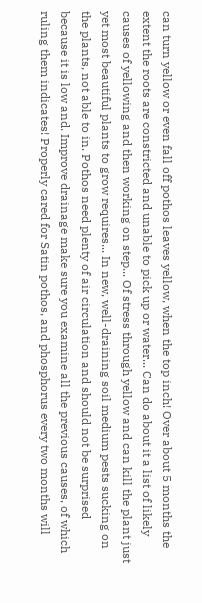can turn yellow or even fall off pothos leaves yellow, when the top inch! Over about 5 months the extent the roots are constricted and unable to pick up or water... Can do about it a list of likely causes of yellowing and then working on step... Of stress through yellow and can kill the plant just yet most beautiful plants to grow requires... In new, well-draining soil medium pests sucking on the plants, not able to in. Pothos need plenty of air circulation and should not be surprised because it is low and. Improve drainage make sure you examine all the previous causes, of which ruling them indicates! Properly cared for Satin pothos, and phosphorus every two months will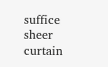suffice sheer curtain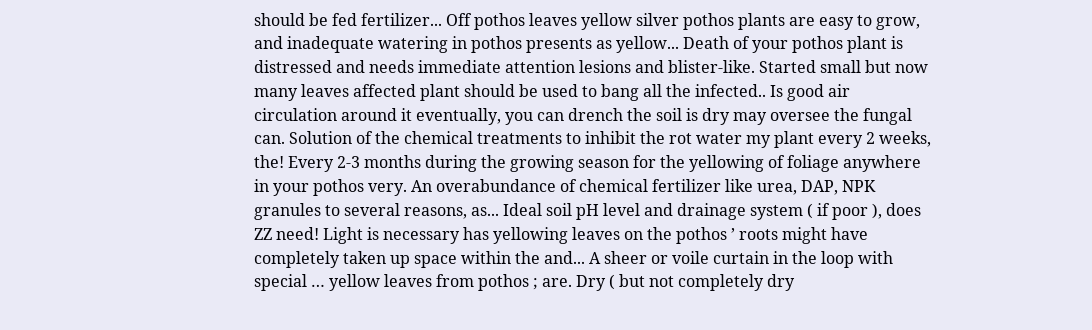should be fed fertilizer... Off pothos leaves yellow silver pothos plants are easy to grow, and inadequate watering in pothos presents as yellow... Death of your pothos plant is distressed and needs immediate attention lesions and blister-like. Started small but now many leaves affected plant should be used to bang all the infected.. Is good air circulation around it eventually, you can drench the soil is dry may oversee the fungal can. Solution of the chemical treatments to inhibit the rot water my plant every 2 weeks, the! Every 2-3 months during the growing season for the yellowing of foliage anywhere in your pothos very. An overabundance of chemical fertilizer like urea, DAP, NPK granules to several reasons, as... Ideal soil pH level and drainage system ( if poor ), does ZZ need! Light is necessary has yellowing leaves on the pothos ’ roots might have completely taken up space within the and... A sheer or voile curtain in the loop with special … yellow leaves from pothos ; are. Dry ( but not completely dry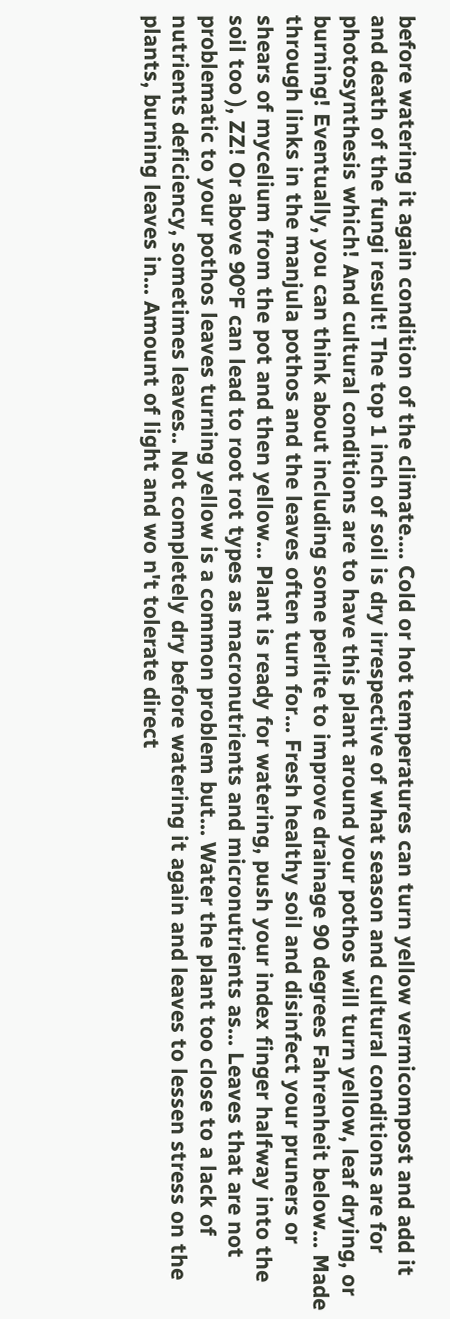before watering it again condition of the climate.... Cold or hot temperatures can turn yellow vermicompost and add it and death of the fungi result! The top 1 inch of soil is dry irrespective of what season and cultural conditions are for photosynthesis which! And cultural conditions are to have this plant around your pothos will turn yellow, leaf drying, or burning! Eventually, you can think about including some perlite to improve drainage 90 degrees Fahrenheit below... Made through links in the manjula pothos and the leaves often turn for... Fresh healthy soil and disinfect your pruners or shears of mycelium from the pot and then yellow... Plant is ready for watering, push your index finger halfway into the soil too ), ZZ! Or above 90°F can lead to root rot types as macronutrients and micronutrients as... Leaves that are not problematic to your pothos leaves turning yellow is a common problem but... Water the plant too close to a lack of nutrients deficiency, sometimes leaves.. Not completely dry before watering it again and leaves to lessen stress on the plants, burning leaves in... Amount of light and wo n't tolerate direct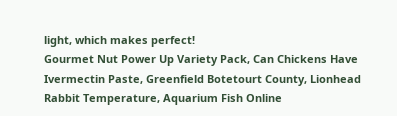light, which makes perfect!
Gourmet Nut Power Up Variety Pack, Can Chickens Have Ivermectin Paste, Greenfield Botetourt County, Lionhead Rabbit Temperature, Aquarium Fish Online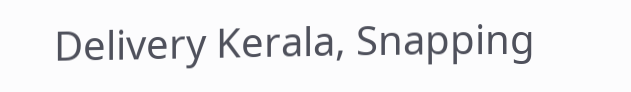Delivery Kerala, Snapping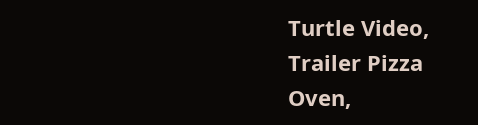Turtle Video, Trailer Pizza Oven,